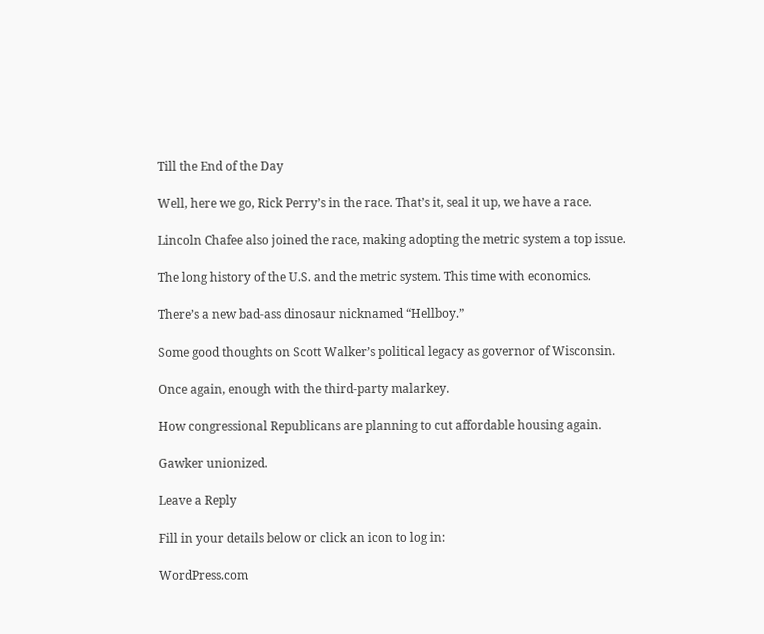Till the End of the Day

Well, here we go, Rick Perry’s in the race. That’s it, seal it up, we have a race.

Lincoln Chafee also joined the race, making adopting the metric system a top issue.

The long history of the U.S. and the metric system. This time with economics.

There’s a new bad-ass dinosaur nicknamed “Hellboy.”

Some good thoughts on Scott Walker’s political legacy as governor of Wisconsin.

Once again, enough with the third-party malarkey.

How congressional Republicans are planning to cut affordable housing again.

Gawker unionized.

Leave a Reply

Fill in your details below or click an icon to log in:

WordPress.com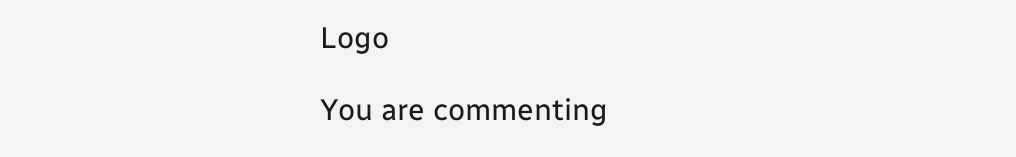Logo

You are commenting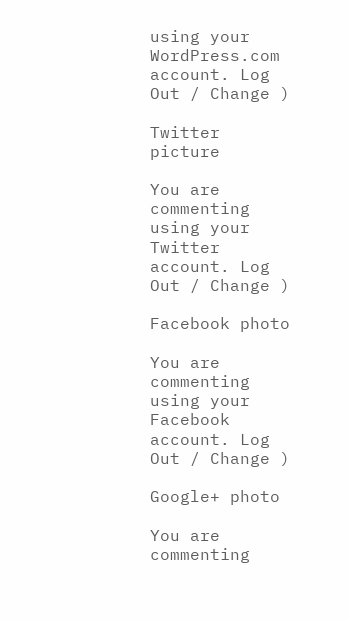using your WordPress.com account. Log Out / Change )

Twitter picture

You are commenting using your Twitter account. Log Out / Change )

Facebook photo

You are commenting using your Facebook account. Log Out / Change )

Google+ photo

You are commenting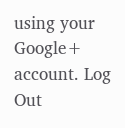using your Google+ account. Log Out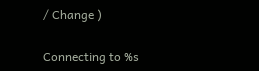/ Change )

Connecting to %s